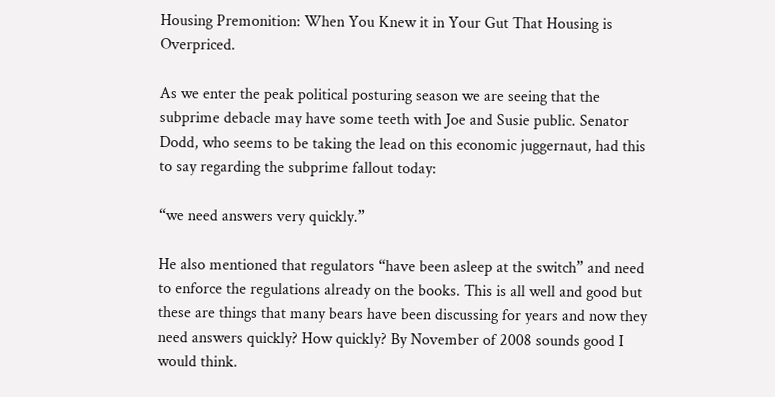Housing Premonition: When You Knew it in Your Gut That Housing is Overpriced.

As we enter the peak political posturing season we are seeing that the subprime debacle may have some teeth with Joe and Susie public. Senator Dodd, who seems to be taking the lead on this economic juggernaut, had this to say regarding the subprime fallout today:

“we need answers very quickly.”

He also mentioned that regulators “have been asleep at the switch” and need to enforce the regulations already on the books. This is all well and good but these are things that many bears have been discussing for years and now they need answers quickly? How quickly? By November of 2008 sounds good I would think.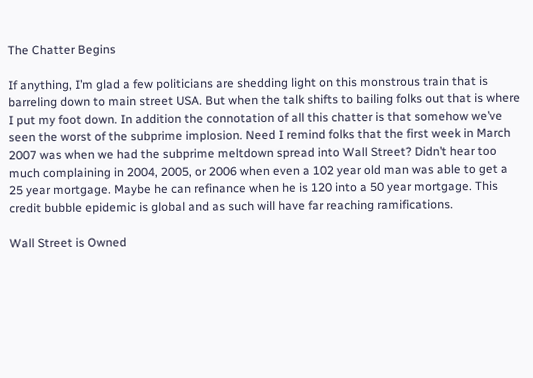The Chatter Begins

If anything, I’m glad a few politicians are shedding light on this monstrous train that is barreling down to main street USA. But when the talk shifts to bailing folks out that is where I put my foot down. In addition the connotation of all this chatter is that somehow we’ve seen the worst of the subprime implosion. Need I remind folks that the first week in March 2007 was when we had the subprime meltdown spread into Wall Street? Didn’t hear too much complaining in 2004, 2005, or 2006 when even a 102 year old man was able to get a 25 year mortgage. Maybe he can refinance when he is 120 into a 50 year mortgage. This credit bubble epidemic is global and as such will have far reaching ramifications.

Wall Street is Owned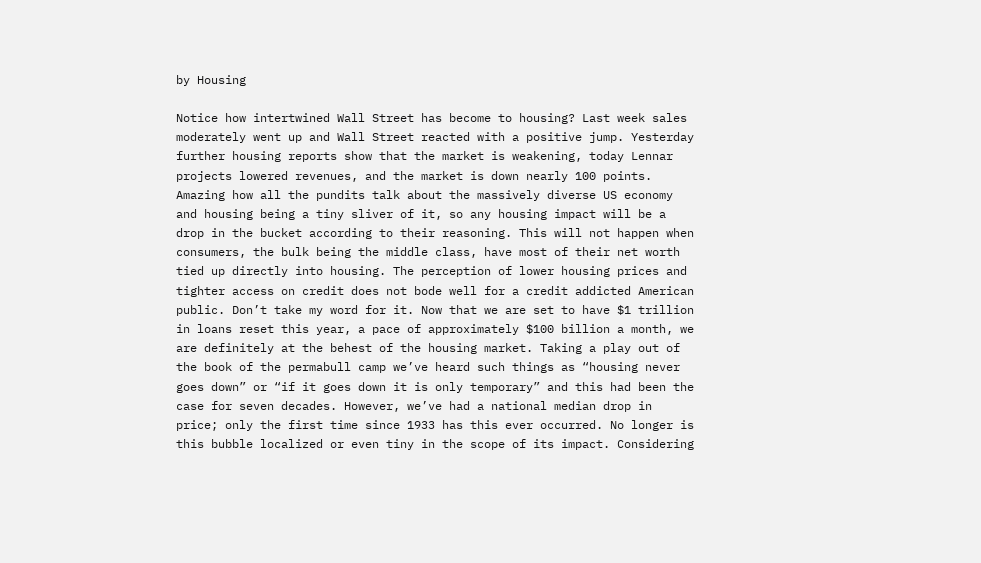by Housing

Notice how intertwined Wall Street has become to housing? Last week sales moderately went up and Wall Street reacted with a positive jump. Yesterday further housing reports show that the market is weakening, today Lennar projects lowered revenues, and the market is down nearly 100 points. Amazing how all the pundits talk about the massively diverse US economy and housing being a tiny sliver of it, so any housing impact will be a drop in the bucket according to their reasoning. This will not happen when consumers, the bulk being the middle class, have most of their net worth tied up directly into housing. The perception of lower housing prices and tighter access on credit does not bode well for a credit addicted American public. Don’t take my word for it. Now that we are set to have $1 trillion in loans reset this year, a pace of approximately $100 billion a month, we are definitely at the behest of the housing market. Taking a play out of the book of the permabull camp we’ve heard such things as “housing never goes down” or “if it goes down it is only temporary” and this had been the case for seven decades. However, we’ve had a national median drop in price; only the first time since 1933 has this ever occurred. No longer is this bubble localized or even tiny in the scope of its impact. Considering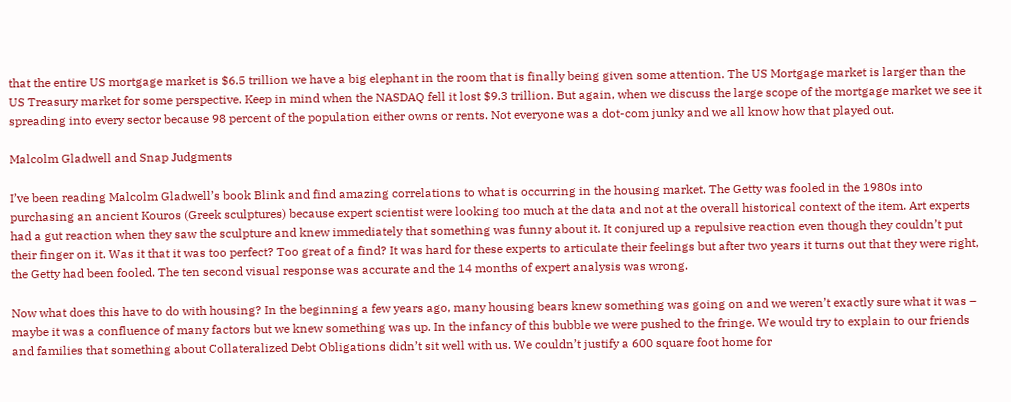that the entire US mortgage market is $6.5 trillion we have a big elephant in the room that is finally being given some attention. The US Mortgage market is larger than the US Treasury market for some perspective. Keep in mind when the NASDAQ fell it lost $9.3 trillion. But again, when we discuss the large scope of the mortgage market we see it spreading into every sector because 98 percent of the population either owns or rents. Not everyone was a dot-com junky and we all know how that played out.

Malcolm Gladwell and Snap Judgments

I’ve been reading Malcolm Gladwell’s book Blink and find amazing correlations to what is occurring in the housing market. The Getty was fooled in the 1980s into purchasing an ancient Kouros (Greek sculptures) because expert scientist were looking too much at the data and not at the overall historical context of the item. Art experts had a gut reaction when they saw the sculpture and knew immediately that something was funny about it. It conjured up a repulsive reaction even though they couldn’t put their finger on it. Was it that it was too perfect? Too great of a find? It was hard for these experts to articulate their feelings but after two years it turns out that they were right, the Getty had been fooled. The ten second visual response was accurate and the 14 months of expert analysis was wrong.

Now what does this have to do with housing? In the beginning a few years ago, many housing bears knew something was going on and we weren’t exactly sure what it was – maybe it was a confluence of many factors but we knew something was up. In the infancy of this bubble we were pushed to the fringe. We would try to explain to our friends and families that something about Collateralized Debt Obligations didn’t sit well with us. We couldn’t justify a 600 square foot home for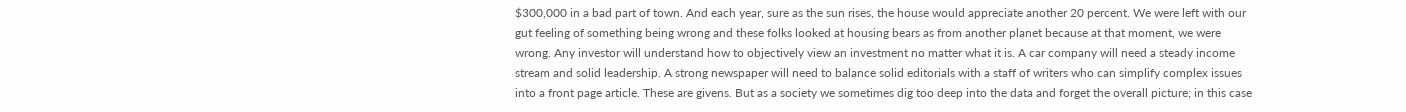$300,000 in a bad part of town. And each year, sure as the sun rises, the house would appreciate another 20 percent. We were left with our gut feeling of something being wrong and these folks looked at housing bears as from another planet because at that moment, we were wrong. Any investor will understand how to objectively view an investment no matter what it is. A car company will need a steady income stream and solid leadership. A strong newspaper will need to balance solid editorials with a staff of writers who can simplify complex issues into a front page article. These are givens. But as a society we sometimes dig too deep into the data and forget the overall picture; in this case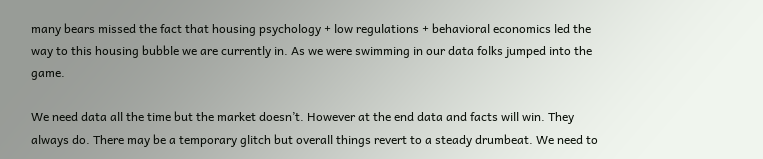many bears missed the fact that housing psychology + low regulations + behavioral economics led the way to this housing bubble we are currently in. As we were swimming in our data folks jumped into the game.

We need data all the time but the market doesn’t. However at the end data and facts will win. They always do. There may be a temporary glitch but overall things revert to a steady drumbeat. We need to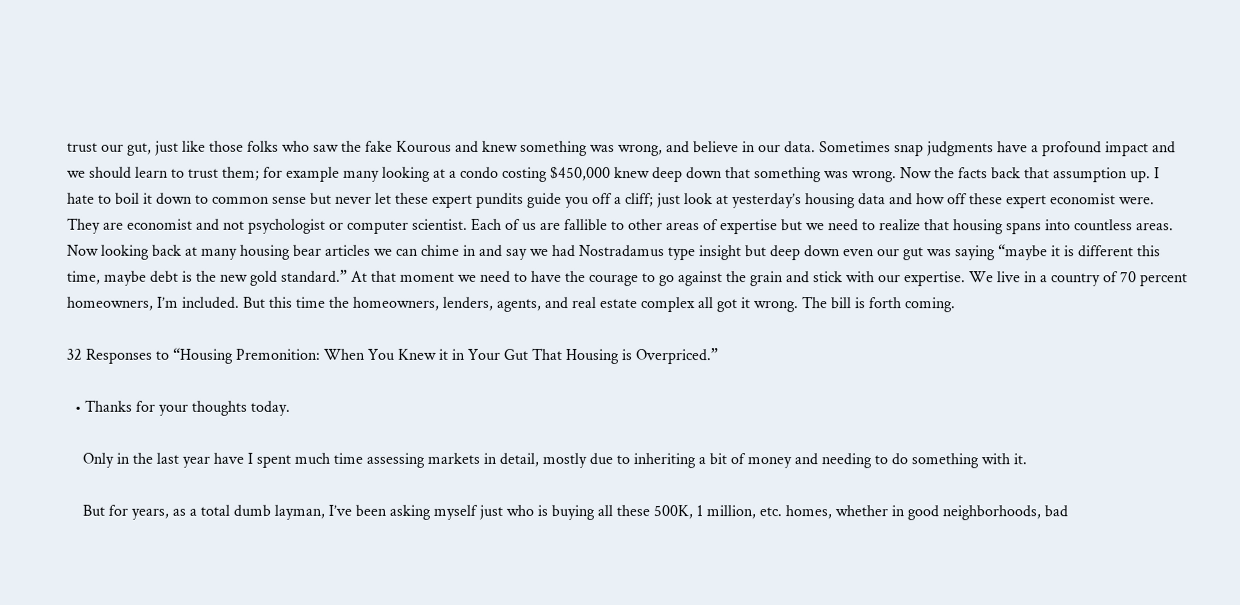trust our gut, just like those folks who saw the fake Kourous and knew something was wrong, and believe in our data. Sometimes snap judgments have a profound impact and we should learn to trust them; for example many looking at a condo costing $450,000 knew deep down that something was wrong. Now the facts back that assumption up. I hate to boil it down to common sense but never let these expert pundits guide you off a cliff; just look at yesterday’s housing data and how off these expert economist were. They are economist and not psychologist or computer scientist. Each of us are fallible to other areas of expertise but we need to realize that housing spans into countless areas. Now looking back at many housing bear articles we can chime in and say we had Nostradamus type insight but deep down even our gut was saying “maybe it is different this time, maybe debt is the new gold standard.” At that moment we need to have the courage to go against the grain and stick with our expertise. We live in a country of 70 percent homeowners, I’m included. But this time the homeowners, lenders, agents, and real estate complex all got it wrong. The bill is forth coming.

32 Responses to “Housing Premonition: When You Knew it in Your Gut That Housing is Overpriced.”

  • Thanks for your thoughts today.

    Only in the last year have I spent much time assessing markets in detail, mostly due to inheriting a bit of money and needing to do something with it.

    But for years, as a total dumb layman, I’ve been asking myself just who is buying all these 500K, 1 million, etc. homes, whether in good neighborhoods, bad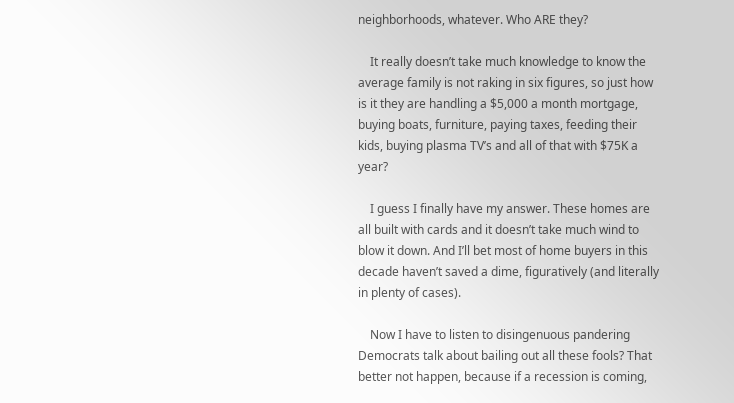neighborhoods, whatever. Who ARE they?

    It really doesn’t take much knowledge to know the average family is not raking in six figures, so just how is it they are handling a $5,000 a month mortgage, buying boats, furniture, paying taxes, feeding their kids, buying plasma TV’s and all of that with $75K a year?

    I guess I finally have my answer. These homes are all built with cards and it doesn’t take much wind to blow it down. And I’ll bet most of home buyers in this decade haven’t saved a dime, figuratively (and literally in plenty of cases).

    Now I have to listen to disingenuous pandering Democrats talk about bailing out all these fools? That better not happen, because if a recession is coming,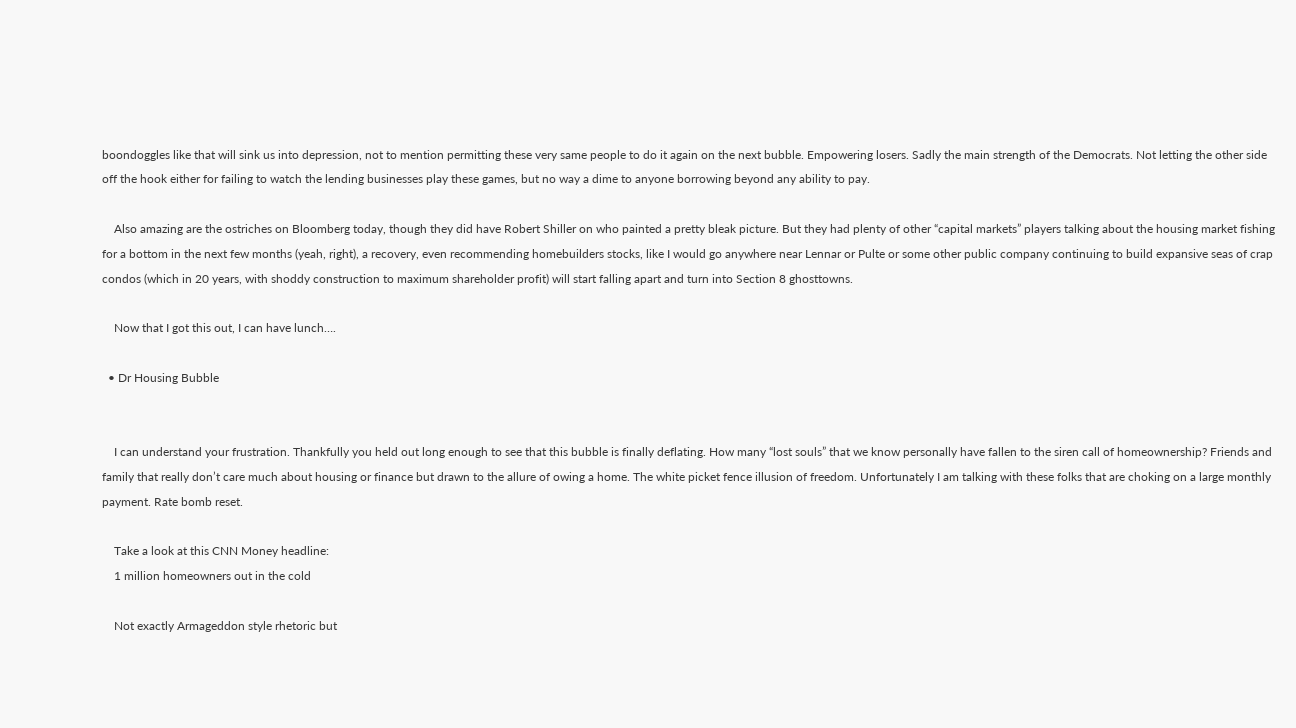boondoggles like that will sink us into depression, not to mention permitting these very same people to do it again on the next bubble. Empowering losers. Sadly the main strength of the Democrats. Not letting the other side off the hook either for failing to watch the lending businesses play these games, but no way a dime to anyone borrowing beyond any ability to pay.

    Also amazing are the ostriches on Bloomberg today, though they did have Robert Shiller on who painted a pretty bleak picture. But they had plenty of other “capital markets” players talking about the housing market fishing for a bottom in the next few months (yeah, right), a recovery, even recommending homebuilders stocks, like I would go anywhere near Lennar or Pulte or some other public company continuing to build expansive seas of crap condos (which in 20 years, with shoddy construction to maximum shareholder profit) will start falling apart and turn into Section 8 ghosttowns.

    Now that I got this out, I can have lunch….

  • Dr Housing Bubble


    I can understand your frustration. Thankfully you held out long enough to see that this bubble is finally deflating. How many “lost souls” that we know personally have fallen to the siren call of homeownership? Friends and family that really don’t care much about housing or finance but drawn to the allure of owing a home. The white picket fence illusion of freedom. Unfortunately I am talking with these folks that are choking on a large monthly payment. Rate bomb reset.

    Take a look at this CNN Money headline:
    1 million homeowners out in the cold

    Not exactly Armageddon style rhetoric but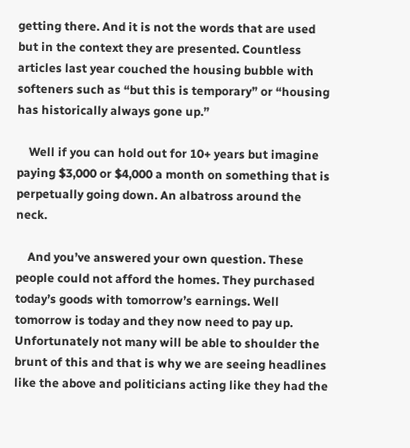getting there. And it is not the words that are used but in the context they are presented. Countless articles last year couched the housing bubble with softeners such as “but this is temporary” or “housing has historically always gone up.”

    Well if you can hold out for 10+ years but imagine paying $3,000 or $4,000 a month on something that is perpetually going down. An albatross around the neck.

    And you’ve answered your own question. These people could not afford the homes. They purchased today’s goods with tomorrow’s earnings. Well tomorrow is today and they now need to pay up. Unfortunately not many will be able to shoulder the brunt of this and that is why we are seeing headlines like the above and politicians acting like they had the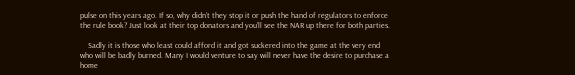pulse on this years ago. If so, why didn’t they stop it or push the hand of regulators to enforce the rule book? Just look at their top donators and you’ll see the NAR up there for both parties.

    Sadly it is those who least could afford it and got suckered into the game at the very end who will be badly burned. Many I would venture to say will never have the desire to purchase a home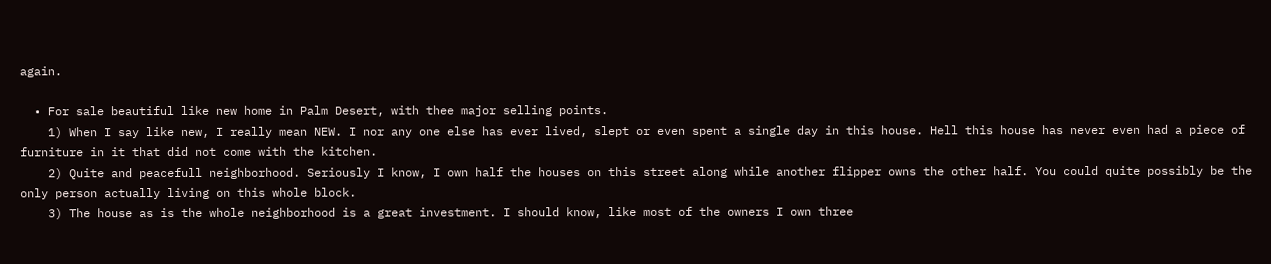again.

  • For sale beautiful like new home in Palm Desert, with thee major selling points.
    1) When I say like new, I really mean NEW. I nor any one else has ever lived, slept or even spent a single day in this house. Hell this house has never even had a piece of furniture in it that did not come with the kitchen.
    2) Quite and peacefull neighborhood. Seriously I know, I own half the houses on this street along while another flipper owns the other half. You could quite possibly be the only person actually living on this whole block.
    3) The house as is the whole neighborhood is a great investment. I should know, like most of the owners I own three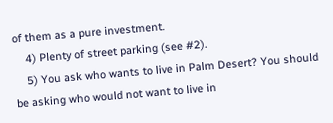of them as a pure investment.
    4) Plenty of street parking (see #2).
    5) You ask who wants to live in Palm Desert? You should be asking who would not want to live in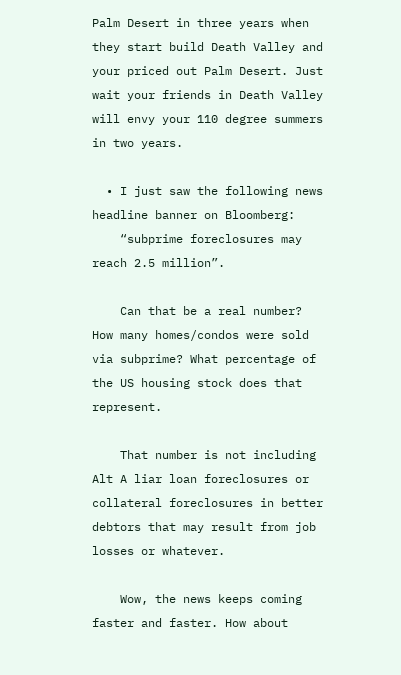Palm Desert in three years when they start build Death Valley and your priced out Palm Desert. Just wait your friends in Death Valley will envy your 110 degree summers in two years.

  • I just saw the following news headline banner on Bloomberg:
    “subprime foreclosures may reach 2.5 million”.

    Can that be a real number? How many homes/condos were sold via subprime? What percentage of the US housing stock does that represent.

    That number is not including Alt A liar loan foreclosures or collateral foreclosures in better debtors that may result from job losses or whatever.

    Wow, the news keeps coming faster and faster. How about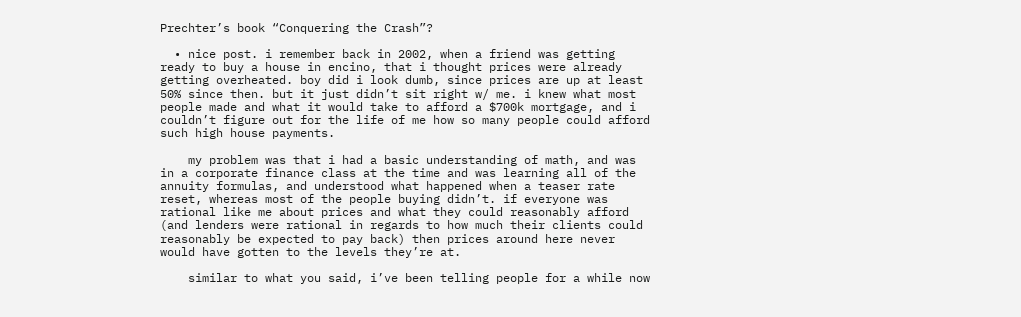Prechter’s book “Conquering the Crash”?

  • nice post. i remember back in 2002, when a friend was getting ready to buy a house in encino, that i thought prices were already getting overheated. boy did i look dumb, since prices are up at least 50% since then. but it just didn’t sit right w/ me. i knew what most people made and what it would take to afford a $700k mortgage, and i couldn’t figure out for the life of me how so many people could afford such high house payments.

    my problem was that i had a basic understanding of math, and was in a corporate finance class at the time and was learning all of the annuity formulas, and understood what happened when a teaser rate reset, whereas most of the people buying didn’t. if everyone was rational like me about prices and what they could reasonably afford (and lenders were rational in regards to how much their clients could reasonably be expected to pay back) then prices around here never would have gotten to the levels they’re at.

    similar to what you said, i’ve been telling people for a while now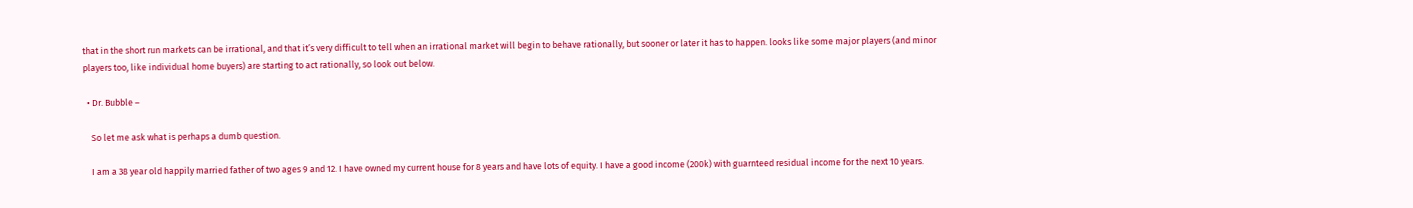that in the short run markets can be irrational, and that it’s very difficult to tell when an irrational market will begin to behave rationally, but sooner or later it has to happen. looks like some major players (and minor players too, like individual home buyers) are starting to act rationally, so look out below.

  • Dr. Bubble –

    So let me ask what is perhaps a dumb question.

    I am a 38 year old happily married father of two ages 9 and 12. I have owned my current house for 8 years and have lots of equity. I have a good income (200k) with guarnteed residual income for the next 10 years.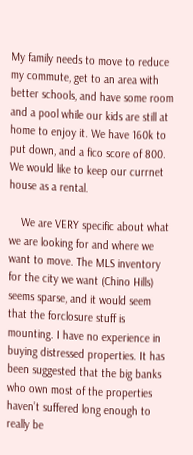My family needs to move to reduce my commute, get to an area with better schools, and have some room and a pool while our kids are still at home to enjoy it. We have 160k to put down, and a fico score of 800. We would like to keep our currnet house as a rental.

    We are VERY specific about what we are looking for and where we want to move. The MLS inventory for the city we want (Chino Hills) seems sparse, and it would seem that the forclosure stuff is mounting. I have no experience in buying distressed properties. It has been suggested that the big banks who own most of the properties haven’t suffered long enough to really be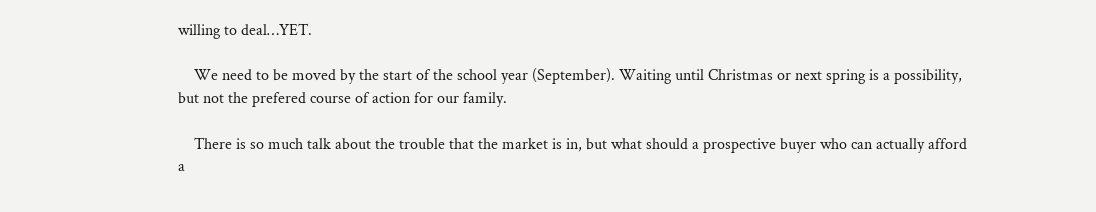willing to deal…YET.

    We need to be moved by the start of the school year (September). Waiting until Christmas or next spring is a possibility, but not the prefered course of action for our family.

    There is so much talk about the trouble that the market is in, but what should a prospective buyer who can actually afford a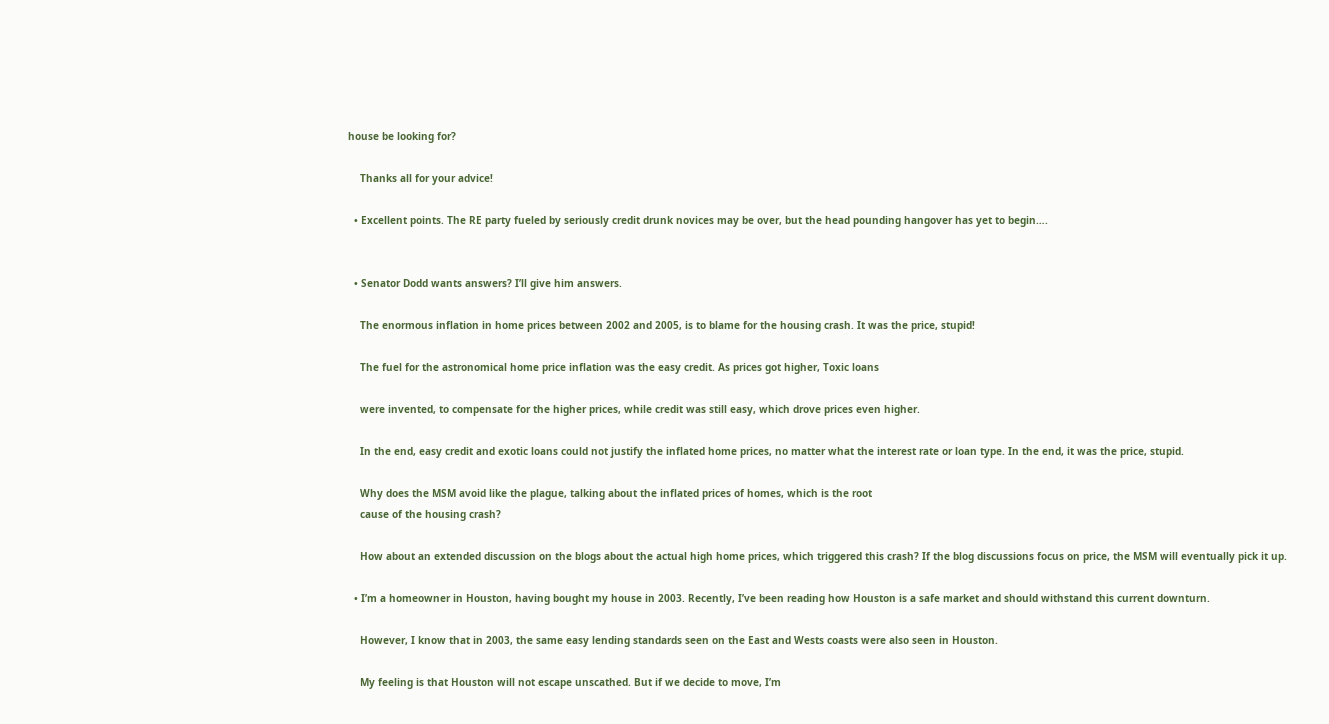house be looking for?

    Thanks all for your advice!

  • Excellent points. The RE party fueled by seriously credit drunk novices may be over, but the head pounding hangover has yet to begin….


  • Senator Dodd wants answers? I’ll give him answers.

    The enormous inflation in home prices between 2002 and 2005, is to blame for the housing crash. It was the price, stupid!

    The fuel for the astronomical home price inflation was the easy credit. As prices got higher, Toxic loans

    were invented, to compensate for the higher prices, while credit was still easy, which drove prices even higher.

    In the end, easy credit and exotic loans could not justify the inflated home prices, no matter what the interest rate or loan type. In the end, it was the price, stupid.

    Why does the MSM avoid like the plague, talking about the inflated prices of homes, which is the root
    cause of the housing crash?

    How about an extended discussion on the blogs about the actual high home prices, which triggered this crash? If the blog discussions focus on price, the MSM will eventually pick it up.

  • I’m a homeowner in Houston, having bought my house in 2003. Recently, I’ve been reading how Houston is a safe market and should withstand this current downturn.

    However, I know that in 2003, the same easy lending standards seen on the East and Wests coasts were also seen in Houston.

    My feeling is that Houston will not escape unscathed. But if we decide to move, I’m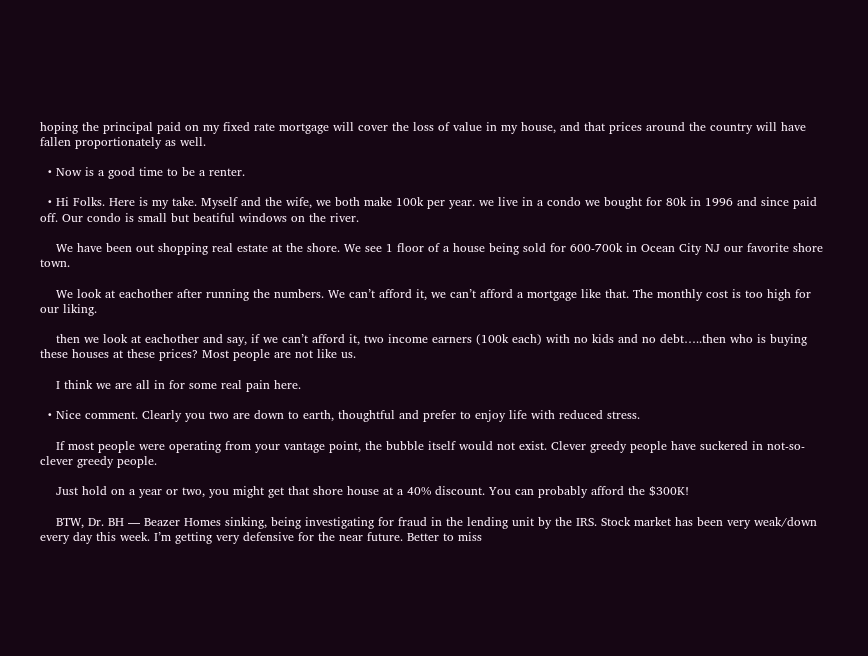hoping the principal paid on my fixed rate mortgage will cover the loss of value in my house, and that prices around the country will have fallen proportionately as well.

  • Now is a good time to be a renter.

  • Hi Folks. Here is my take. Myself and the wife, we both make 100k per year. we live in a condo we bought for 80k in 1996 and since paid off. Our condo is small but beatiful windows on the river.

    We have been out shopping real estate at the shore. We see 1 floor of a house being sold for 600-700k in Ocean City NJ our favorite shore town.

    We look at eachother after running the numbers. We can’t afford it, we can’t afford a mortgage like that. The monthly cost is too high for our liking.

    then we look at eachother and say, if we can’t afford it, two income earners (100k each) with no kids and no debt…..then who is buying these houses at these prices? Most people are not like us.

    I think we are all in for some real pain here.

  • Nice comment. Clearly you two are down to earth, thoughtful and prefer to enjoy life with reduced stress.

    If most people were operating from your vantage point, the bubble itself would not exist. Clever greedy people have suckered in not-so-clever greedy people.

    Just hold on a year or two, you might get that shore house at a 40% discount. You can probably afford the $300K!

    BTW, Dr. BH — Beazer Homes sinking, being investigating for fraud in the lending unit by the IRS. Stock market has been very weak/down every day this week. I’m getting very defensive for the near future. Better to miss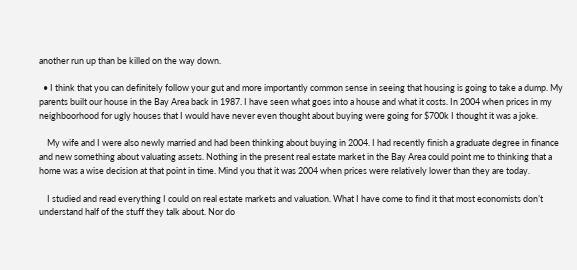another run up than be killed on the way down.

  • I think that you can definitely follow your gut and more importantly common sense in seeing that housing is going to take a dump. My parents built our house in the Bay Area back in 1987. I have seen what goes into a house and what it costs. In 2004 when prices in my neighboorhood for ugly houses that I would have never even thought about buying were going for $700k I thought it was a joke.

    My wife and I were also newly married and had been thinking about buying in 2004. I had recently finish a graduate degree in finance and new something about valuating assets. Nothing in the present real estate market in the Bay Area could point me to thinking that a home was a wise decision at that point in time. Mind you that it was 2004 when prices were relatively lower than they are today.

    I studied and read everything I could on real estate markets and valuation. What I have come to find it that most economists don’t understand half of the stuff they talk about. Nor do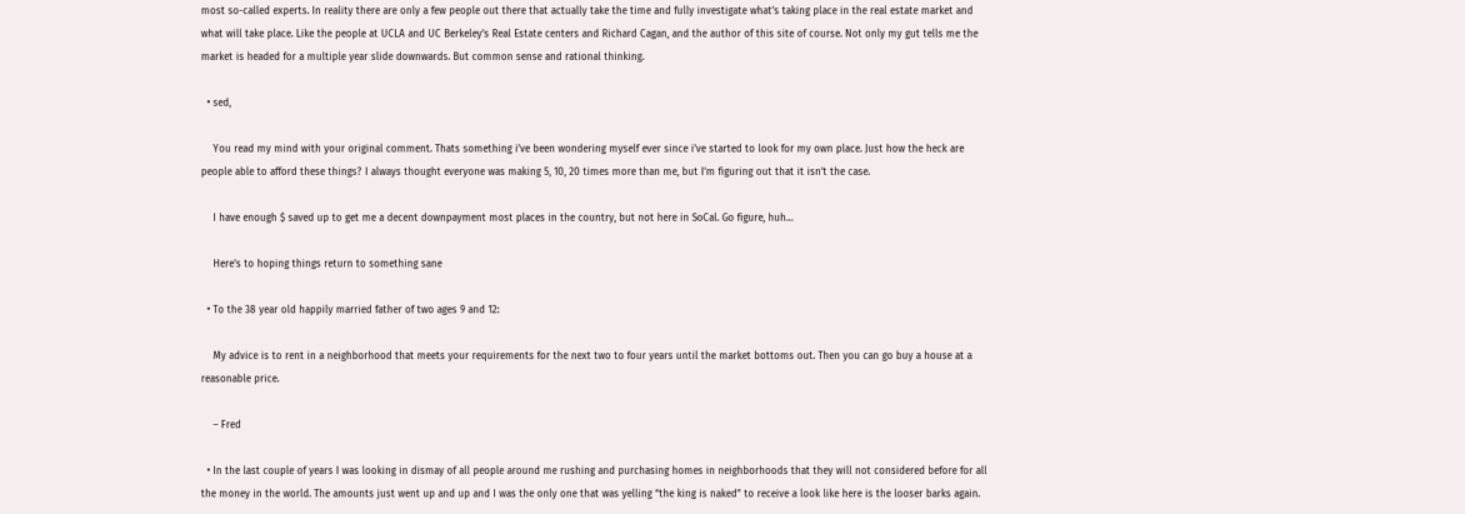most so-called experts. In reality there are only a few people out there that actually take the time and fully investigate what’s taking place in the real estate market and what will take place. Like the people at UCLA and UC Berkeley’s Real Estate centers and Richard Cagan, and the author of this site of course. Not only my gut tells me the market is headed for a multiple year slide downwards. But common sense and rational thinking.

  • sed,

    You read my mind with your original comment. Thats something i’ve been wondering myself ever since i’ve started to look for my own place. Just how the heck are people able to afford these things? I always thought everyone was making 5, 10, 20 times more than me, but I’m figuring out that it isn’t the case.

    I have enough $ saved up to get me a decent downpayment most places in the country, but not here in SoCal. Go figure, huh…

    Here’s to hoping things return to something sane

  • To the 38 year old happily married father of two ages 9 and 12:

    My advice is to rent in a neighborhood that meets your requirements for the next two to four years until the market bottoms out. Then you can go buy a house at a reasonable price.

    – Fred

  • In the last couple of years I was looking in dismay of all people around me rushing and purchasing homes in neighborhoods that they will not considered before for all the money in the world. The amounts just went up and up and I was the only one that was yelling “the king is naked” to receive a look like here is the looser barks again.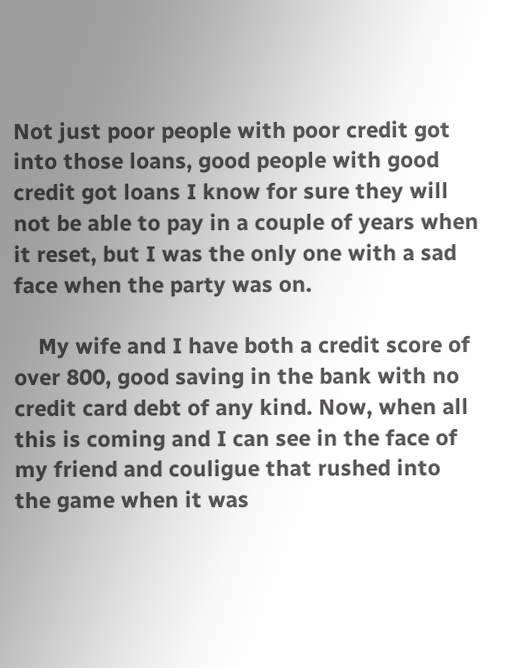Not just poor people with poor credit got into those loans, good people with good credit got loans I know for sure they will not be able to pay in a couple of years when it reset, but I was the only one with a sad face when the party was on.

    My wife and I have both a credit score of over 800, good saving in the bank with no credit card debt of any kind. Now, when all this is coming and I can see in the face of my friend and couligue that rushed into the game when it was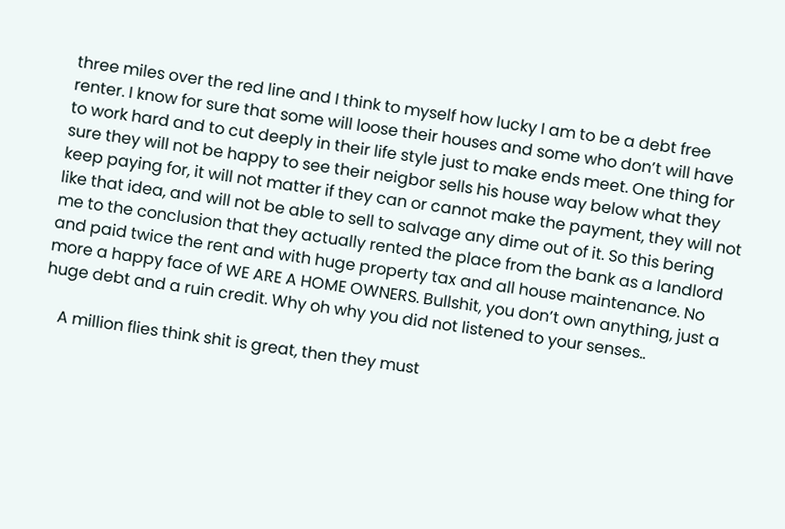three miles over the red line and I think to myself how lucky I am to be a debt free renter. I know for sure that some will loose their houses and some who don’t will have to work hard and to cut deeply in their life style just to make ends meet. One thing for sure they will not be happy to see their neigbor sells his house way below what they keep paying for, it will not matter if they can or cannot make the payment, they will not like that idea, and will not be able to sell to salvage any dime out of it. So this bering me to the conclusion that they actually rented the place from the bank as a landlord and paid twice the rent and with huge property tax and all house maintenance. No more a happy face of WE ARE A HOME OWNERS. Bullshit, you don’t own anything, just a huge debt and a ruin credit. Why oh why you did not listened to your senses..

    A million flies think shit is great, then they must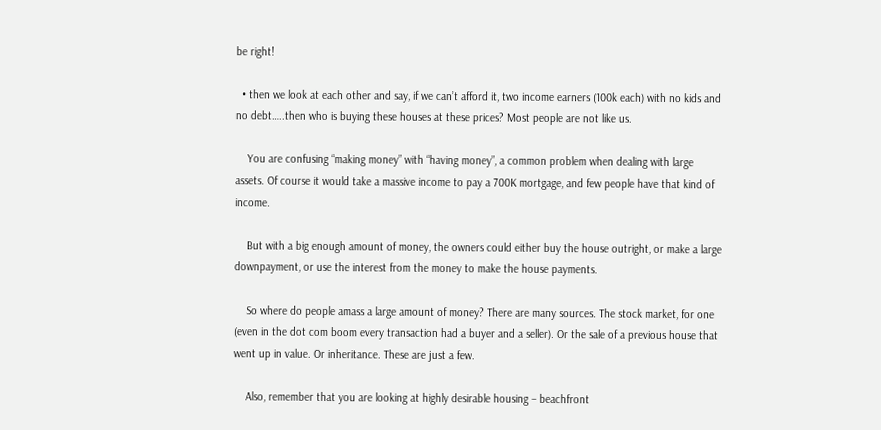be right!

  • then we look at each other and say, if we can’t afford it, two income earners (100k each) with no kids and no debt…..then who is buying these houses at these prices? Most people are not like us.

    You are confusing “making money” with “having money”, a common problem when dealing with large assets. Of course it would take a massive income to pay a 700K mortgage, and few people have that kind of income.

    But with a big enough amount of money, the owners could either buy the house outright, or make a large downpayment, or use the interest from the money to make the house payments.

    So where do people amass a large amount of money? There are many sources. The stock market, for one (even in the dot com boom every transaction had a buyer and a seller). Or the sale of a previous house that went up in value. Or inheritance. These are just a few.

    Also, remember that you are looking at highly desirable housing – beachfront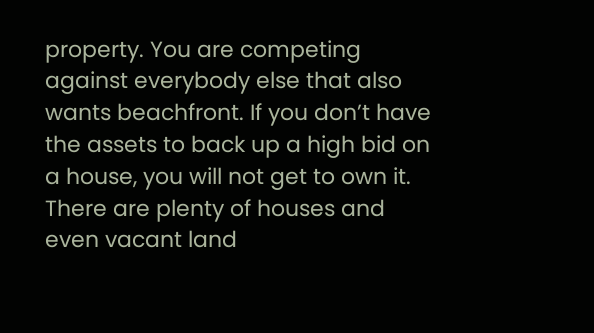property. You are competing against everybody else that also wants beachfront. If you don’t have the assets to back up a high bid on a house, you will not get to own it. There are plenty of houses and even vacant land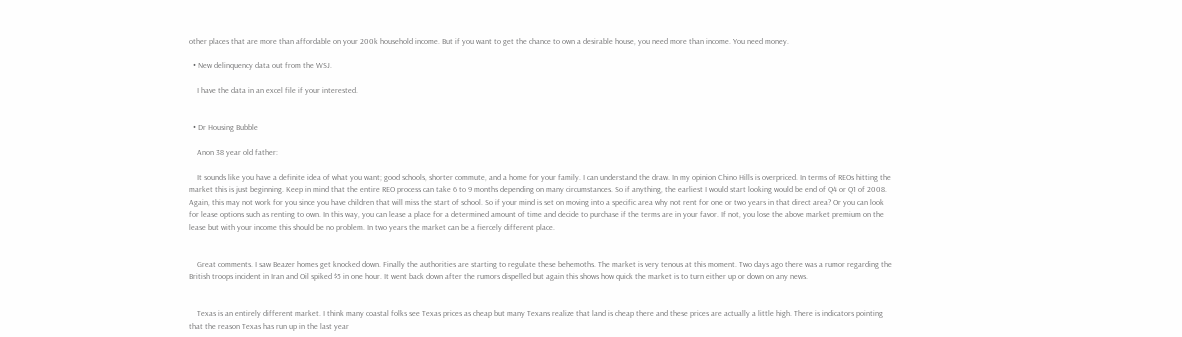other places that are more than affordable on your 200k household income. But if you want to get the chance to own a desirable house, you need more than income. You need money.

  • New delinquency data out from the WSJ.

    I have the data in an excel file if your interested.


  • Dr Housing Bubble

    Anon 38 year old father:

    It sounds like you have a definite idea of what you want; good schools, shorter commute, and a home for your family. I can understand the draw. In my opinion Chino Hills is overpriced. In terms of REOs hitting the market this is just beginning. Keep in mind that the entire REO process can take 6 to 9 months depending on many circumstances. So if anything, the earliest I would start looking would be end of Q4 or Q1 of 2008. Again, this may not work for you since you have children that will miss the start of school. So if your mind is set on moving into a specific area why not rent for one or two years in that direct area? Or you can look for lease options such as renting to own. In this way, you can lease a place for a determined amount of time and decide to purchase if the terms are in your favor. If not, you lose the above market premium on the lease but with your income this should be no problem. In two years the market can be a fiercely different place.


    Great comments. I saw Beazer homes get knocked down. Finally the authorities are starting to regulate these behemoths. The market is very tenous at this moment. Two days ago there was a rumor regarding the British troops incident in Iran and Oil spiked $5 in one hour. It went back down after the rumors dispelled but again this shows how quick the market is to turn either up or down on any news.


    Texas is an entirely different market. I think many coastal folks see Texas prices as cheap but many Texans realize that land is cheap there and these prices are actually a little high. There is indicators pointing that the reason Texas has run up in the last year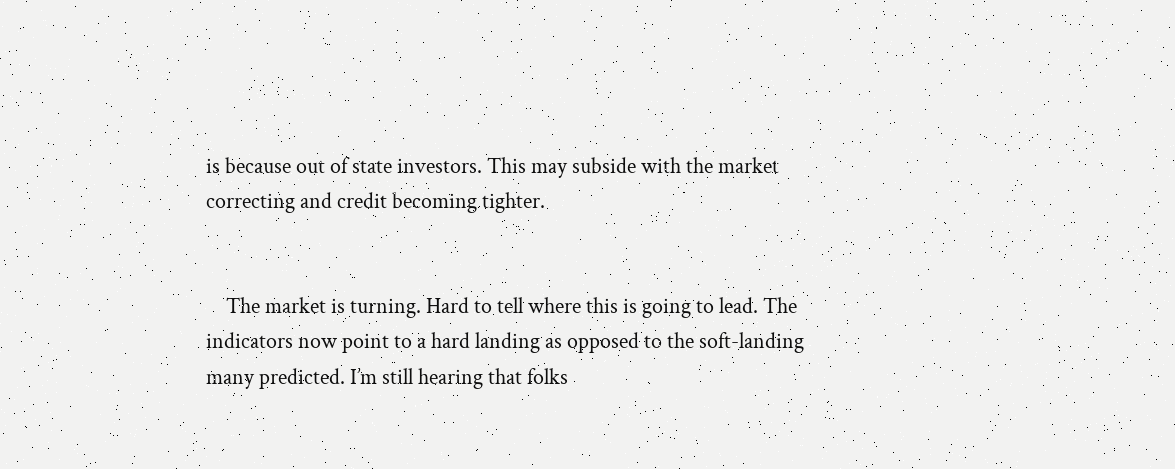is because out of state investors. This may subside with the market correcting and credit becoming tighter.


    The market is turning. Hard to tell where this is going to lead. The indicators now point to a hard landing as opposed to the soft-landing many predicted. I’m still hearing that folks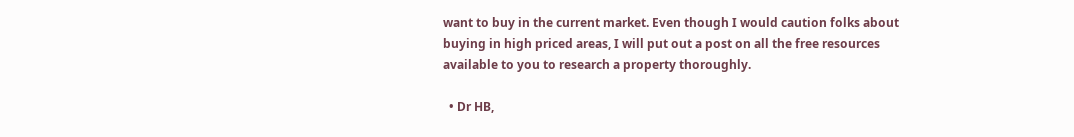want to buy in the current market. Even though I would caution folks about buying in high priced areas, I will put out a post on all the free resources available to you to research a property thoroughly.

  • Dr HB,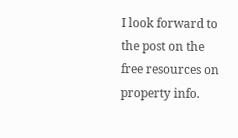I look forward to the post on the free resources on property info.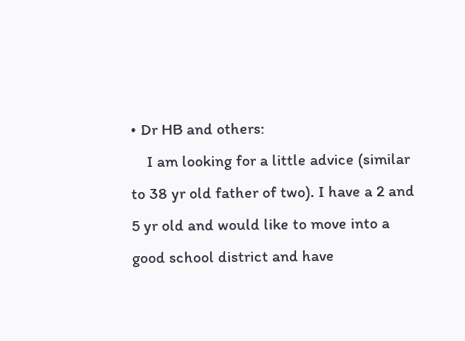• Dr HB and others:
    I am looking for a little advice (similar to 38 yr old father of two). I have a 2 and 5 yr old and would like to move into a good school district and have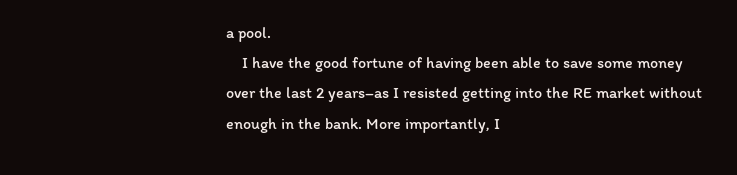a pool.
    I have the good fortune of having been able to save some money over the last 2 years–as I resisted getting into the RE market without enough in the bank. More importantly, I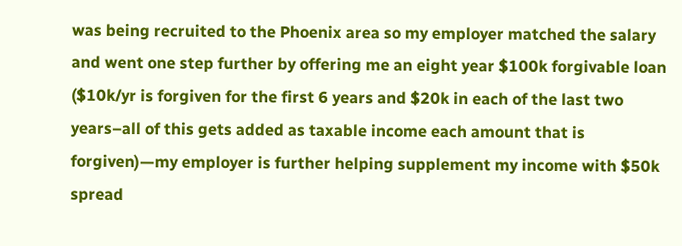was being recruited to the Phoenix area so my employer matched the salary and went one step further by offering me an eight year $100k forgivable loan ($10k/yr is forgiven for the first 6 years and $20k in each of the last two years–all of this gets added as taxable income each amount that is forgiven)—my employer is further helping supplement my income with $50k spread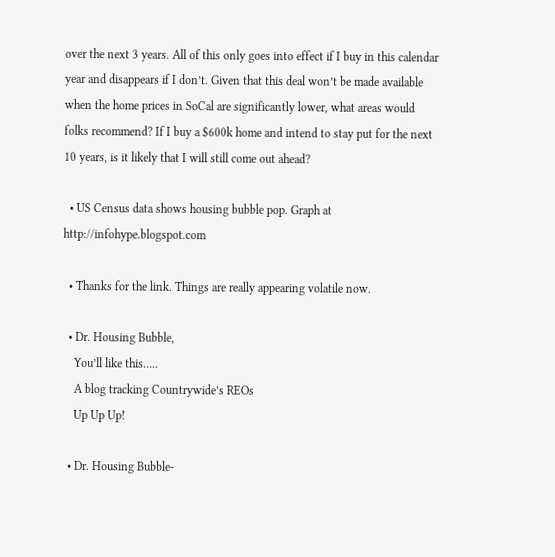over the next 3 years. All of this only goes into effect if I buy in this calendar year and disappears if I don’t. Given that this deal won’t be made available when the home prices in SoCal are significantly lower, what areas would folks recommend? If I buy a $600k home and intend to stay put for the next 10 years, is it likely that I will still come out ahead?

  • US Census data shows housing bubble pop. Graph at http://infohype.blogspot.com

  • Thanks for the link. Things are really appearing volatile now.

  • Dr. Housing Bubble,
    You’ll like this…..
    A blog tracking Countrywide’s REOs
    Up Up Up!

  • Dr. Housing Bubble-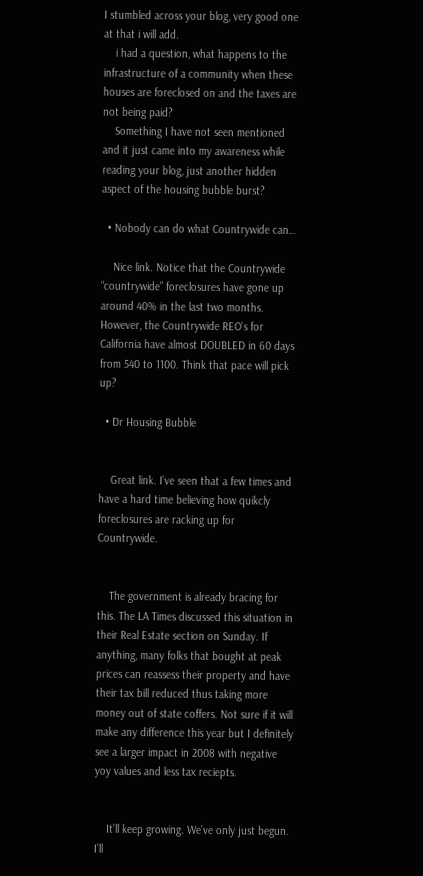I stumbled across your blog, very good one at that i will add.
    i had a question, what happens to the infrastructure of a community when these houses are foreclosed on and the taxes are not being paid?
    Something I have not seen mentioned and it just came into my awareness while reading your blog, just another hidden aspect of the housing bubble burst?

  • Nobody can do what Countrywide can…

    Nice link. Notice that the Countrywide “countrywide” foreclosures have gone up around 40% in the last two months. However, the Countrywide REO’s for California have almost DOUBLED in 60 days from 540 to 1100. Think that pace will pick up?

  • Dr Housing Bubble


    Great link. I’ve seen that a few times and have a hard time believing how quikcly foreclosures are racking up for Countrywide.


    The government is already bracing for this. The LA Times discussed this situation in their Real Estate section on Sunday. If anything, many folks that bought at peak prices can reassess their property and have their tax bill reduced thus taking more money out of state coffers. Not sure if it will make any difference this year but I definitely see a larger impact in 2008 with negative yoy values and less tax reciepts.


    It’ll keep growing. We’ve only just begun. I’ll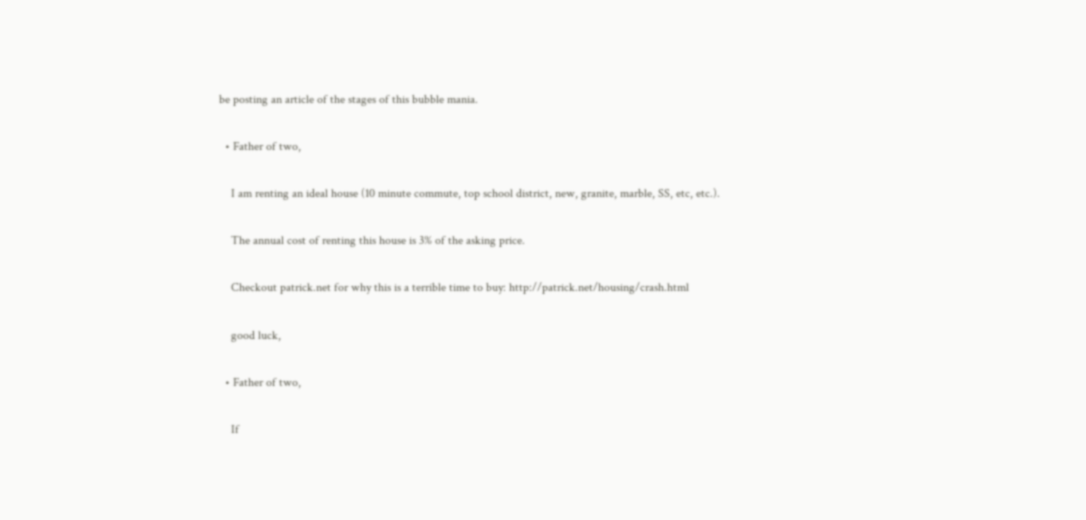be posting an article of the stages of this bubble mania.

  • Father of two,

    I am renting an ideal house (10 minute commute, top school district, new, granite, marble, SS, etc, etc.).

    The annual cost of renting this house is 3% of the asking price.

    Checkout patrick.net for why this is a terrible time to buy: http://patrick.net/housing/crash.html

    good luck,

  • Father of two,

    If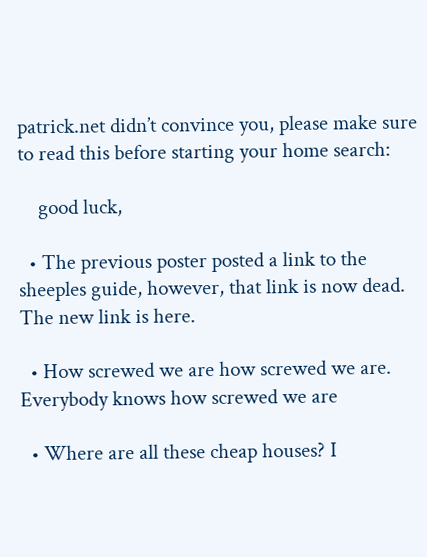patrick.net didn’t convince you, please make sure to read this before starting your home search:

    good luck,

  • The previous poster posted a link to the sheeples guide, however, that link is now dead. The new link is here.

  • How screwed we are how screwed we are. Everybody knows how screwed we are

  • Where are all these cheap houses? I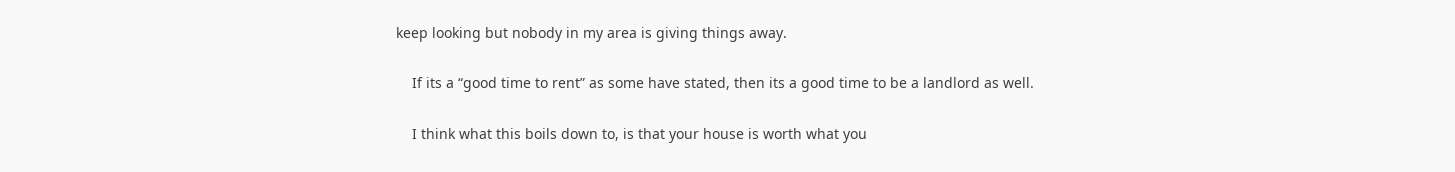keep looking but nobody in my area is giving things away.

    If its a “good time to rent” as some have stated, then its a good time to be a landlord as well.

    I think what this boils down to, is that your house is worth what you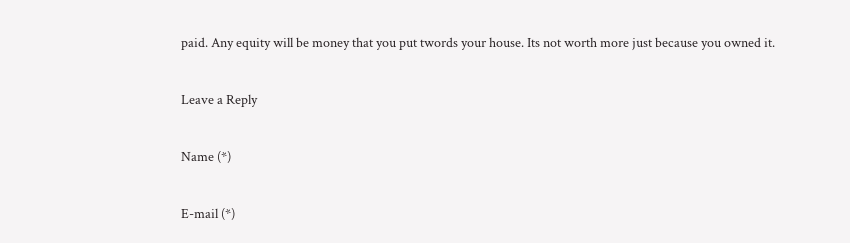paid. Any equity will be money that you put twords your house. Its not worth more just because you owned it.

Leave a Reply

Name (*)

E-mail (*)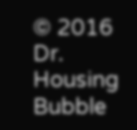© 2016 Dr. Housing Bubble